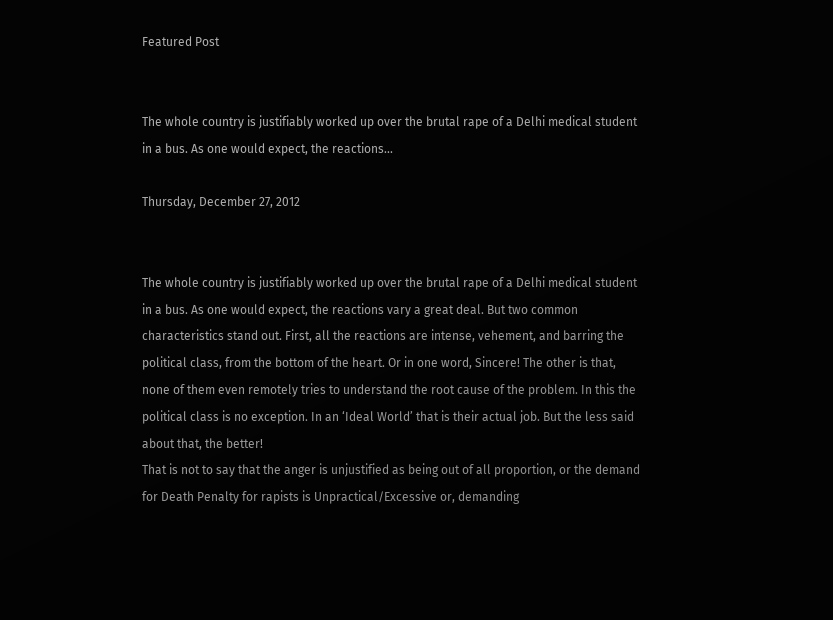Featured Post


The whole country is justifiably worked up over the brutal rape of a Delhi medical student in a bus. As one would expect, the reactions...

Thursday, December 27, 2012


The whole country is justifiably worked up over the brutal rape of a Delhi medical student in a bus. As one would expect, the reactions vary a great deal. But two common characteristics stand out. First, all the reactions are intense, vehement, and barring the political class, from the bottom of the heart. Or in one word, Sincere! The other is that, none of them even remotely tries to understand the root cause of the problem. In this the political class is no exception. In an ‘Ideal World’ that is their actual job. But the less said about that, the better!
That is not to say that the anger is unjustified as being out of all proportion, or the demand for Death Penalty for rapists is Unpractical/Excessive or, demanding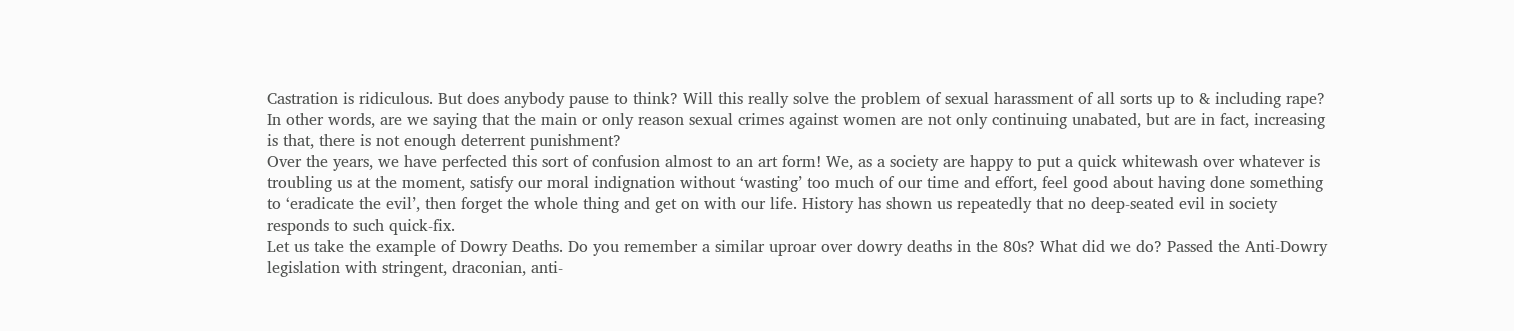Castration is ridiculous. But does anybody pause to think? Will this really solve the problem of sexual harassment of all sorts up to & including rape? In other words, are we saying that the main or only reason sexual crimes against women are not only continuing unabated, but are in fact, increasing is that, there is not enough deterrent punishment?
Over the years, we have perfected this sort of confusion almost to an art form! We, as a society are happy to put a quick whitewash over whatever is troubling us at the moment, satisfy our moral indignation without ‘wasting’ too much of our time and effort, feel good about having done something to ‘eradicate the evil’, then forget the whole thing and get on with our life. History has shown us repeatedly that no deep-seated evil in society responds to such quick-fix.
Let us take the example of Dowry Deaths. Do you remember a similar uproar over dowry deaths in the 80s? What did we do? Passed the Anti-Dowry legislation with stringent, draconian, anti-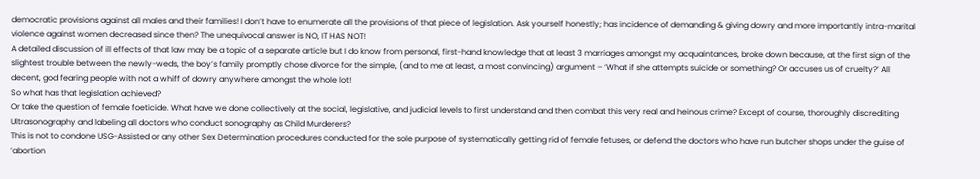democratic provisions against all males and their families! I don’t have to enumerate all the provisions of that piece of legislation. Ask yourself honestly; has incidence of demanding & giving dowry and more importantly intra-marital violence against women decreased since then? The unequivocal answer is NO, IT HAS NOT!
A detailed discussion of ill effects of that law may be a topic of a separate article but I do know from personal, first-hand knowledge that at least 3 marriages amongst my acquaintances, broke down because, at the first sign of the slightest trouble between the newly-weds, the boy’s family promptly chose divorce for the simple, (and to me at least, a most convincing) argument – ‘What if she attempts suicide or something? Or accuses us of cruelty?’ All decent, god fearing people with not a whiff of dowry anywhere amongst the whole lot!
So what has that legislation achieved?
Or take the question of female foeticide. What have we done collectively at the social, legislative, and judicial levels to first understand and then combat this very real and heinous crime? Except of course, thoroughly discrediting Ultrasonography and labeling all doctors who conduct sonography as Child Murderers?
This is not to condone USG-Assisted or any other Sex Determination procedures conducted for the sole purpose of systematically getting rid of female fetuses, or defend the doctors who have run butcher shops under the guise of ‘abortion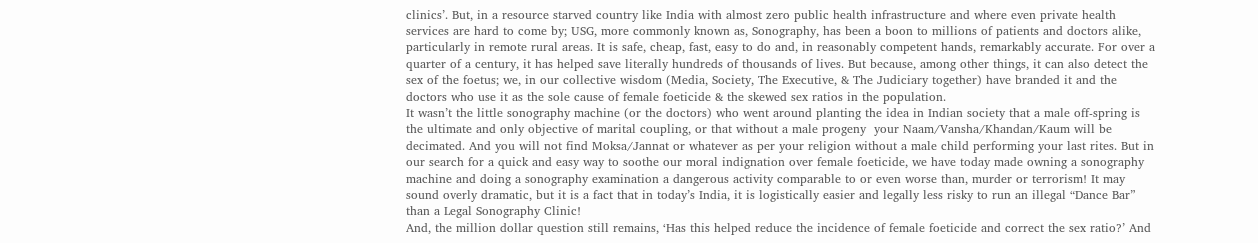clinics’. But, in a resource starved country like India with almost zero public health infrastructure and where even private health services are hard to come by; USG, more commonly known as, Sonography, has been a boon to millions of patients and doctors alike, particularly in remote rural areas. It is safe, cheap, fast, easy to do and, in reasonably competent hands, remarkably accurate. For over a quarter of a century, it has helped save literally hundreds of thousands of lives. But because, among other things, it can also detect the sex of the foetus; we, in our collective wisdom (Media, Society, The Executive, & The Judiciary together) have branded it and the doctors who use it as the sole cause of female foeticide & the skewed sex ratios in the population.
It wasn’t the little sonography machine (or the doctors) who went around planting the idea in Indian society that a male off-spring is the ultimate and only objective of marital coupling, or that without a male progeny  your Naam/Vansha/Khandan/Kaum will be decimated. And you will not find Moksa/Jannat or whatever as per your religion without a male child performing your last rites. But in our search for a quick and easy way to soothe our moral indignation over female foeticide, we have today made owning a sonography machine and doing a sonography examination a dangerous activity comparable to or even worse than, murder or terrorism! It may sound overly dramatic, but it is a fact that in today’s India, it is logistically easier and legally less risky to run an illegal “Dance Bar” than a Legal Sonography Clinic!
And, the million dollar question still remains, ‘Has this helped reduce the incidence of female foeticide and correct the sex ratio?’ And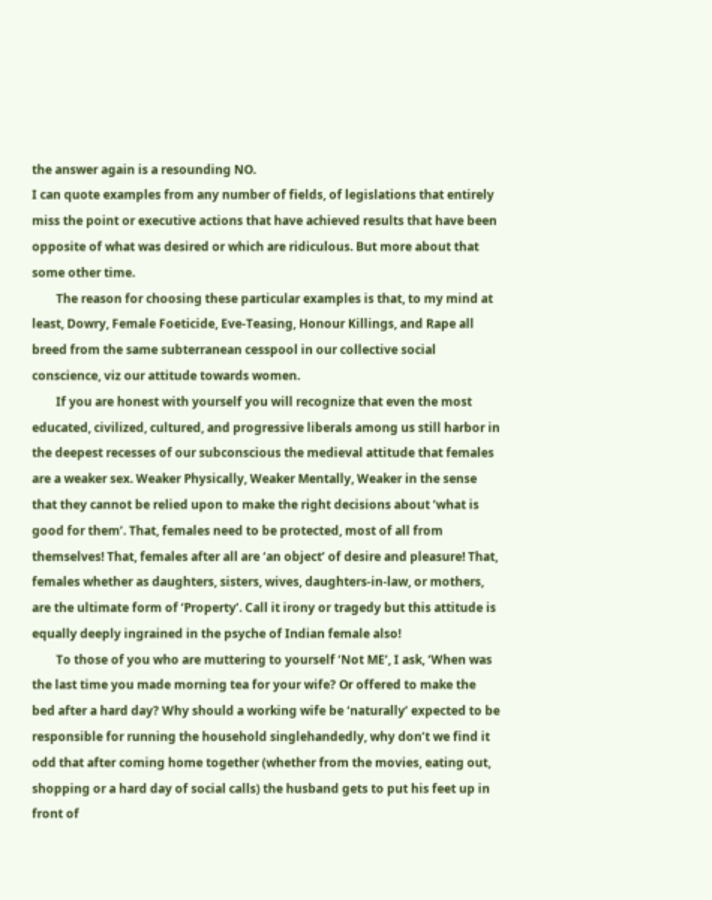the answer again is a resounding NO.
I can quote examples from any number of fields, of legislations that entirely miss the point or executive actions that have achieved results that have been opposite of what was desired or which are ridiculous. But more about that some other time.
        The reason for choosing these particular examples is that, to my mind at least, Dowry, Female Foeticide, Eve-Teasing, Honour Killings, and Rape all breed from the same subterranean cesspool in our collective social conscience, viz our attitude towards women.
        If you are honest with yourself you will recognize that even the most educated, civilized, cultured, and progressive liberals among us still harbor in the deepest recesses of our subconscious the medieval attitude that females are a weaker sex. Weaker Physically, Weaker Mentally, Weaker in the sense that they cannot be relied upon to make the right decisions about ‘what is good for them’. That, females need to be protected, most of all from themselves! That, females after all are ‘an object’ of desire and pleasure! That, females whether as daughters, sisters, wives, daughters-in-law, or mothers, are the ultimate form of ‘Property’. Call it irony or tragedy but this attitude is equally deeply ingrained in the psyche of Indian female also!
        To those of you who are muttering to yourself ‘Not ME’, I ask, ‘When was the last time you made morning tea for your wife? Or offered to make the bed after a hard day? Why should a working wife be ‘naturally’ expected to be responsible for running the household singlehandedly, why don’t we find it odd that after coming home together (whether from the movies, eating out, shopping or a hard day of social calls) the husband gets to put his feet up in front of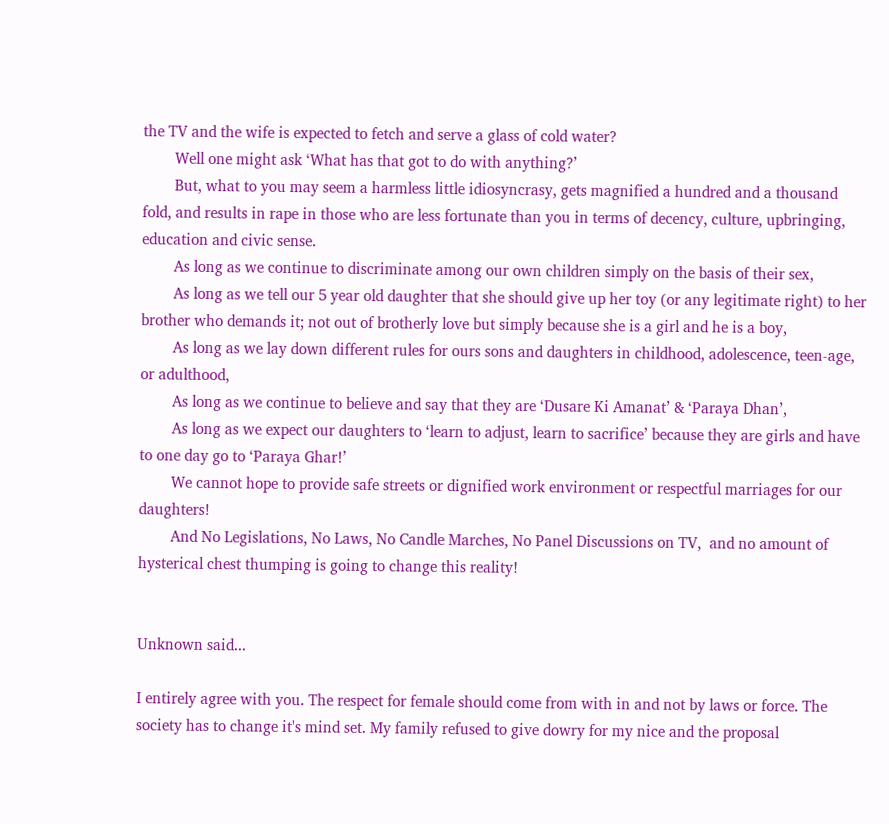the TV and the wife is expected to fetch and serve a glass of cold water?
        Well one might ask ‘What has that got to do with anything?’
        But, what to you may seem a harmless little idiosyncrasy, gets magnified a hundred and a thousand fold, and results in rape in those who are less fortunate than you in terms of decency, culture, upbringing, education and civic sense.
        As long as we continue to discriminate among our own children simply on the basis of their sex,
        As long as we tell our 5 year old daughter that she should give up her toy (or any legitimate right) to her brother who demands it; not out of brotherly love but simply because she is a girl and he is a boy,
        As long as we lay down different rules for ours sons and daughters in childhood, adolescence, teen-age, or adulthood,
        As long as we continue to believe and say that they are ‘Dusare Ki Amanat’ & ‘Paraya Dhan’,
        As long as we expect our daughters to ‘learn to adjust, learn to sacrifice’ because they are girls and have to one day go to ‘Paraya Ghar!’
        We cannot hope to provide safe streets or dignified work environment or respectful marriages for our daughters!
        And No Legislations, No Laws, No Candle Marches, No Panel Discussions on TV,  and no amount of hysterical chest thumping is going to change this reality!


Unknown said...

I entirely agree with you. The respect for female should come from with in and not by laws or force. The society has to change it's mind set. My family refused to give dowry for my nice and the proposal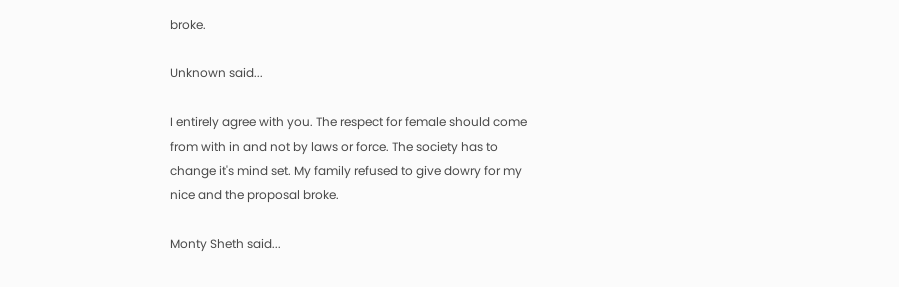broke.

Unknown said...

I entirely agree with you. The respect for female should come from with in and not by laws or force. The society has to change it's mind set. My family refused to give dowry for my nice and the proposal broke.

Monty Sheth said...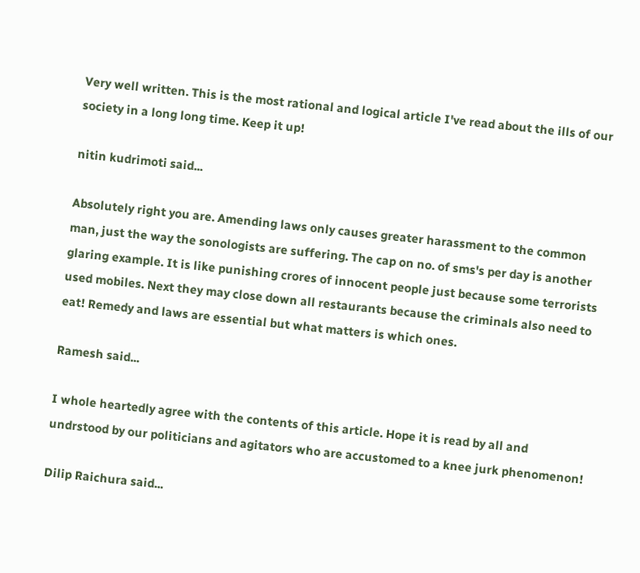Very well written. This is the most rational and logical article I've read about the ills of our society in a long long time. Keep it up!

nitin kudrimoti said...

Absolutely right you are. Amending laws only causes greater harassment to the common man, just the way the sonologists are suffering. The cap on no. of sms's per day is another glaring example. It is like punishing crores of innocent people just because some terrorists used mobiles. Next they may close down all restaurants because the criminals also need to eat! Remedy and laws are essential but what matters is which ones.

Ramesh said...

I whole heartedly agree with the contents of this article. Hope it is read by all and undrstood by our politicians and agitators who are accustomed to a knee jurk phenomenon!

Dilip Raichura said...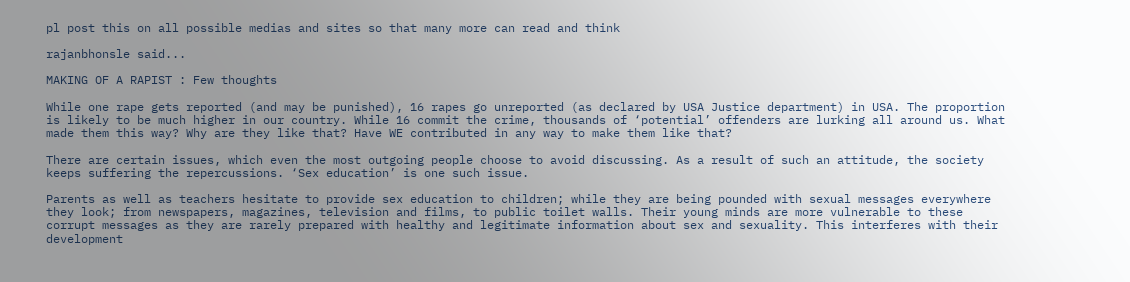pl post this on all possible medias and sites so that many more can read and think

rajanbhonsle said...

MAKING OF A RAPIST : Few thoughts

While one rape gets reported (and may be punished), 16 rapes go unreported (as declared by USA Justice department) in USA. The proportion is likely to be much higher in our country. While 16 commit the crime, thousands of ‘potential’ offenders are lurking all around us. What made them this way? Why are they like that? Have WE contributed in any way to make them like that?

There are certain issues, which even the most outgoing people choose to avoid discussing. As a result of such an attitude, the society keeps suffering the repercussions. ‘Sex education’ is one such issue.

Parents as well as teachers hesitate to provide sex education to children; while they are being pounded with sexual messages everywhere they look; from newspapers, magazines, television and films, to public toilet walls. Their young minds are more vulnerable to these corrupt messages as they are rarely prepared with healthy and legitimate information about sex and sexuality. This interferes with their development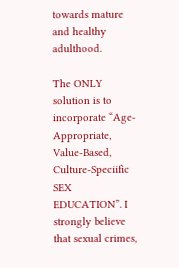towards mature and healthy adulthood.

The ONLY solution is to incorporate “Age-Appropriate, Value-Based, Culture-Speciific SEX EDUCATION”. I strongly believe that sexual crimes,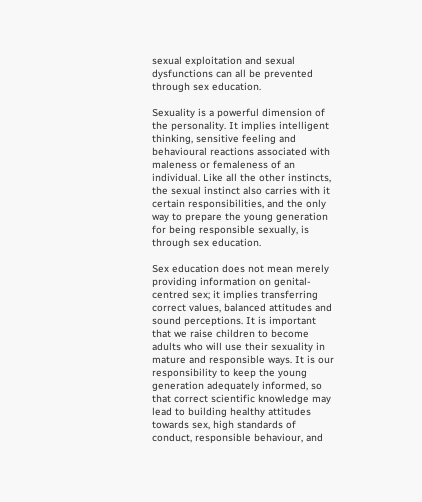sexual exploitation and sexual dysfunctions can all be prevented through sex education.

Sexuality is a powerful dimension of the personality. It implies intelligent thinking, sensitive feeling and behavioural reactions associated with maleness or femaleness of an individual. Like all the other instincts, the sexual instinct also carries with it certain responsibilities, and the only way to prepare the young generation for being responsible sexually, is through sex education.

Sex education does not mean merely providing information on genital-centred sex; it implies transferring correct values, balanced attitudes and sound perceptions. It is important that we raise children to become adults who will use their sexuality in mature and responsible ways. It is our responsibility to keep the young generation adequately informed, so that correct scientific knowledge may lead to building healthy attitudes towards sex, high standards of conduct, responsible behaviour, and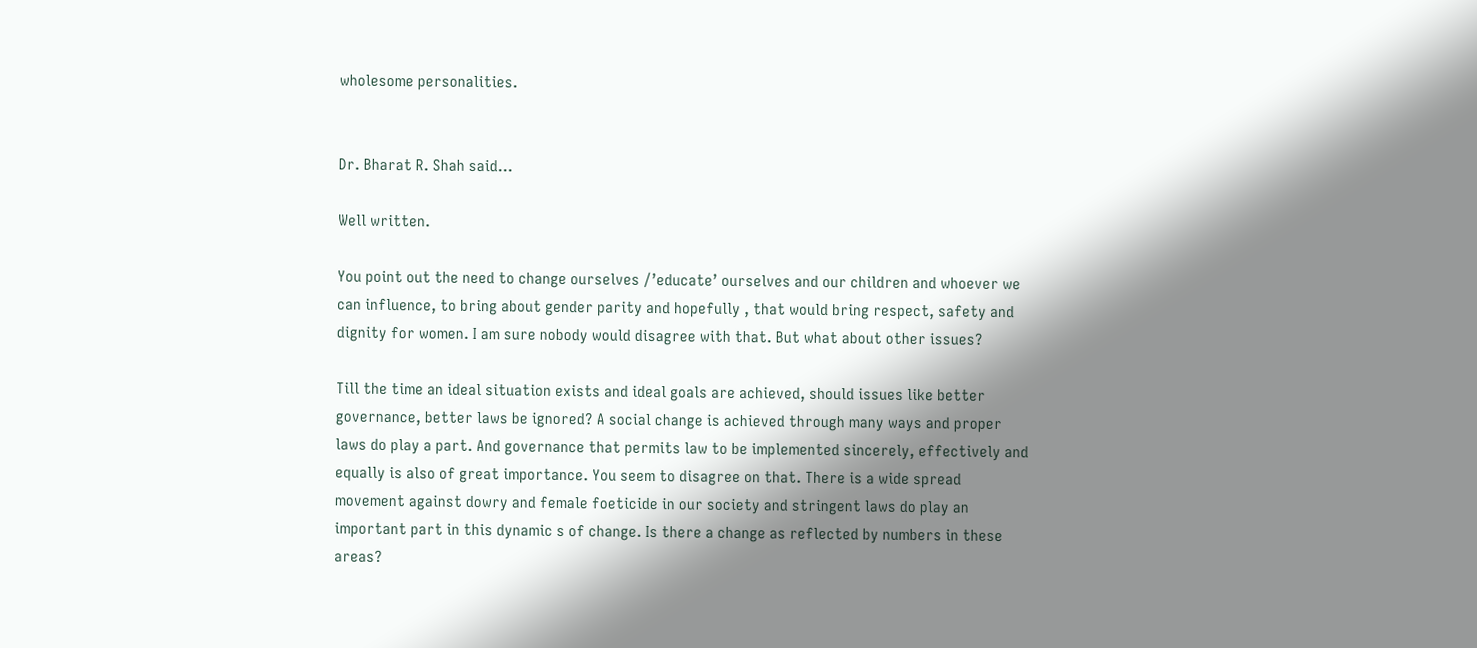wholesome personalities.


Dr. Bharat R. Shah said...

Well written.

You point out the need to change ourselves /’educate’ ourselves and our children and whoever we can influence, to bring about gender parity and hopefully , that would bring respect, safety and dignity for women. I am sure nobody would disagree with that. But what about other issues?

Till the time an ideal situation exists and ideal goals are achieved, should issues like better governance, better laws be ignored? A social change is achieved through many ways and proper laws do play a part. And governance that permits law to be implemented sincerely, effectively and equally is also of great importance. You seem to disagree on that. There is a wide spread movement against dowry and female foeticide in our society and stringent laws do play an important part in this dynamic s of change. Is there a change as reflected by numbers in these areas?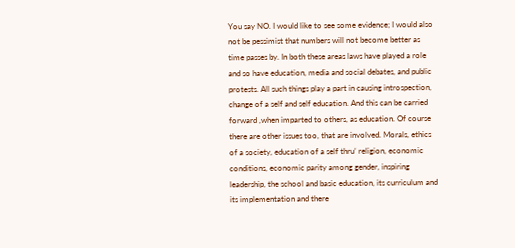You say NO. I would like to see some evidence; I would also not be pessimist that numbers will not become better as time passes by. In both these areas laws have played a role and so have education, media and social debates, and public protests. All such things play a part in causing introspection, change of a self and self education. And this can be carried forward ,when imparted to others, as education. Of course there are other issues too, that are involved. Morals, ethics of a society, education of a self thru’ religion, economic conditions, economic parity among gender, inspiring leadership, the school and basic education, its curriculum and its implementation and there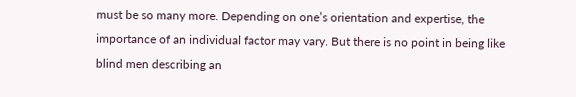must be so many more. Depending on one’s orientation and expertise, the importance of an individual factor may vary. But there is no point in being like blind men describing an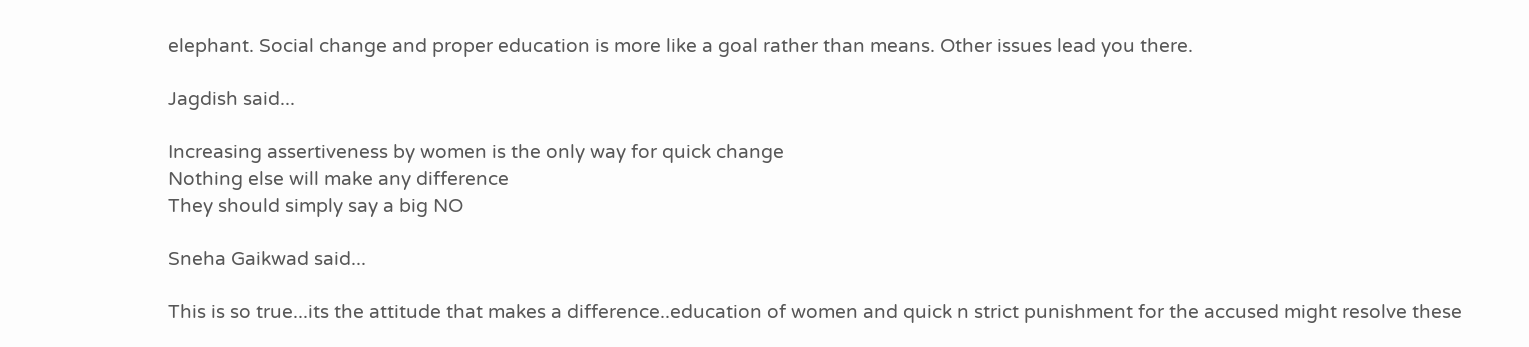elephant. Social change and proper education is more like a goal rather than means. Other issues lead you there.

Jagdish said...

Increasing assertiveness by women is the only way for quick change
Nothing else will make any difference
They should simply say a big NO

Sneha Gaikwad said...

This is so true...its the attitude that makes a difference..education of women and quick n strict punishment for the accused might resolve these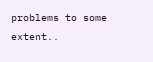problems to some extent..